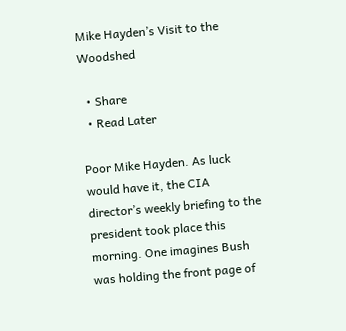Mike Hayden’s Visit to the Woodshed

  • Share
  • Read Later

Poor Mike Hayden. As luck would have it, the CIA director’s weekly briefing to the president took place this morning. One imagines Bush was holding the front page of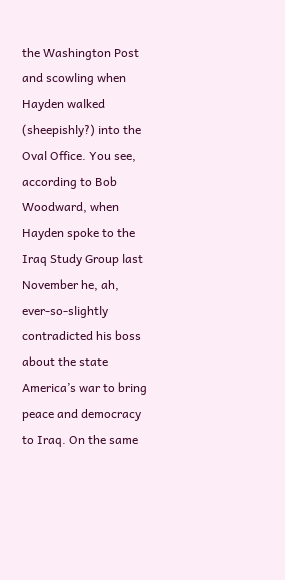the Washington Post and scowling when Hayden walked (sheepishly?) into the Oval Office. You see, according to Bob Woodward, when Hayden spoke to the Iraq Study Group last November he, ah, ever-so-slightly contradicted his boss about the state America’s war to bring peace and democracy to Iraq. On the same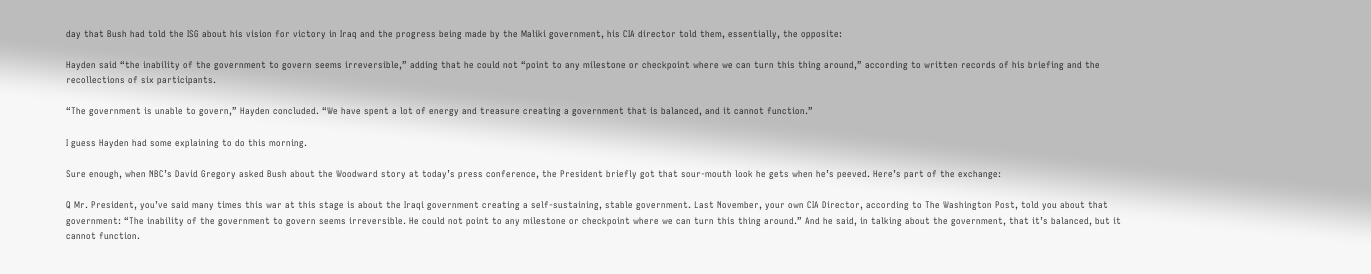day that Bush had told the ISG about his vision for victory in Iraq and the progress being made by the Maliki government, his CIA director told them, essentially, the opposite:

Hayden said “the inability of the government to govern seems irreversible,” adding that he could not “point to any milestone or checkpoint where we can turn this thing around,” according to written records of his briefing and the recollections of six participants.

“The government is unable to govern,” Hayden concluded. “We have spent a lot of energy and treasure creating a government that is balanced, and it cannot function.”

I guess Hayden had some explaining to do this morning.

Sure enough, when NBC’s David Gregory asked Bush about the Woodward story at today’s press conference, the President briefly got that sour-mouth look he gets when he’s peeved. Here’s part of the exchange:

Q Mr. President, you’ve said many times this war at this stage is about the Iraqi government creating a self-sustaining, stable government. Last November, your own CIA Director, according to The Washington Post, told you about that government: “The inability of the government to govern seems irreversible. He could not point to any milestone or checkpoint where we can turn this thing around.” And he said, in talking about the government, that it’s balanced, but it cannot function.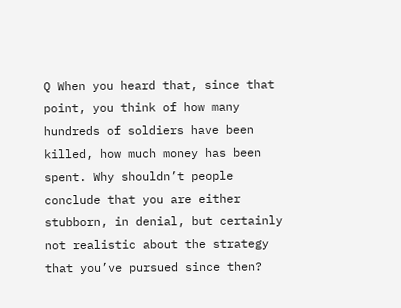Q When you heard that, since that point, you think of how many hundreds of soldiers have been killed, how much money has been spent. Why shouldn’t people conclude that you are either stubborn, in denial, but certainly not realistic about the strategy that you’ve pursued since then?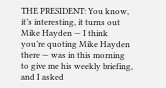THE PRESIDENT: You know, it’s interesting, it turns out Mike Hayden — I think you’re quoting Mike Hayden there — was in this morning to give me his weekly briefing, and I asked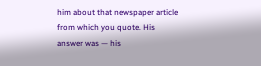him about that newspaper article from which you quote. His answer was — his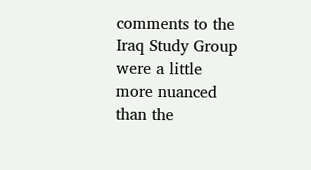comments to the Iraq Study Group were a little more nuanced than the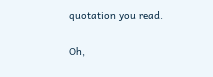quotation you read.

Oh,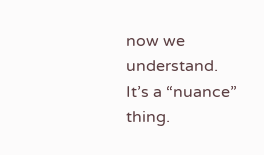now we understand. It’s a “nuance” thing.